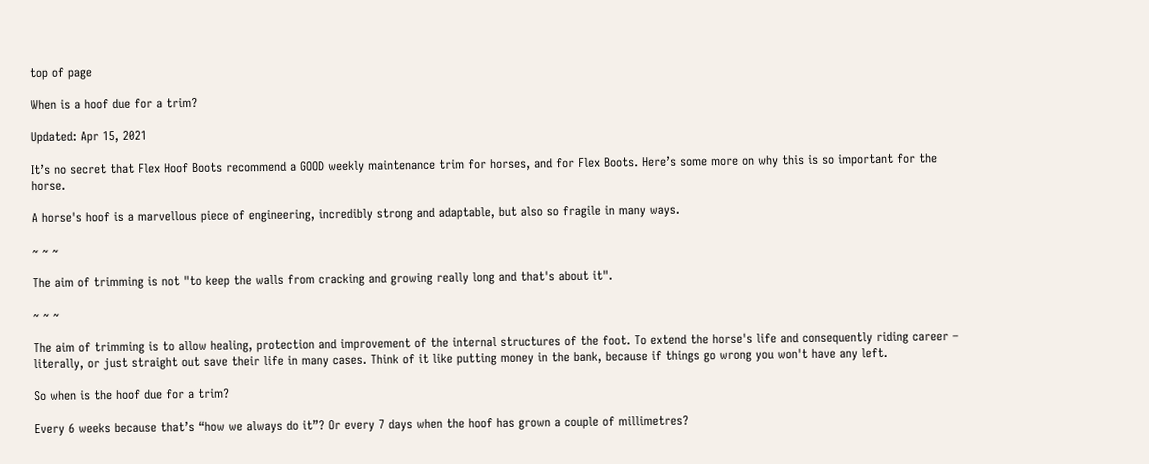top of page

When is a hoof due for a trim?

Updated: Apr 15, 2021

It’s no secret that Flex Hoof Boots recommend a GOOD weekly maintenance trim for horses, and for Flex Boots. Here’s some more on why this is so important for the horse.

A horse's hoof is a marvellous piece of engineering, incredibly strong and adaptable, but also so fragile in many ways.

~ ~ ~

The aim of trimming is not "to keep the walls from cracking and growing really long and that's about it".

~ ~ ~

The aim of trimming is to allow healing, protection and improvement of the internal structures of the foot. To extend the horse's life and consequently riding career – literally, or just straight out save their life in many cases. Think of it like putting money in the bank, because if things go wrong you won't have any left.

So when is the hoof due for a trim?

Every 6 weeks because that’s “how we always do it”? Or every 7 days when the hoof has grown a couple of millimetres?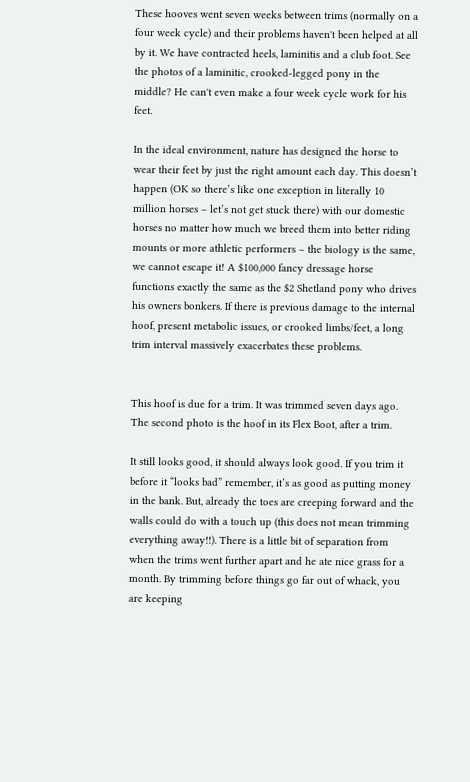These hooves went seven weeks between trims (normally on a four week cycle) and their problems haven't been helped at all by it. We have contracted heels, laminitis and a club foot. See the photos of a laminitic, crooked-legged pony in the middle? He can't even make a four week cycle work for his feet.

In the ideal environment, nature has designed the horse to wear their feet by just the right amount each day. This doesn’t happen (OK so there’s like one exception in literally 10 million horses – let’s not get stuck there) with our domestic horses no matter how much we breed them into better riding mounts or more athletic performers – the biology is the same, we cannot escape it! A $100,000 fancy dressage horse functions exactly the same as the $2 Shetland pony who drives his owners bonkers. If there is previous damage to the internal hoof, present metabolic issues, or crooked limbs/feet, a long trim interval massively exacerbates these problems.


This hoof is due for a trim. It was trimmed seven days ago. The second photo is the hoof in its Flex Boot, after a trim.

It still looks good, it should always look good. If you trim it before it “looks bad” remember, it’s as good as putting money in the bank. But, already the toes are creeping forward and the walls could do with a touch up (this does not mean trimming everything away!!). There is a little bit of separation from when the trims went further apart and he ate nice grass for a month. By trimming before things go far out of whack, you are keeping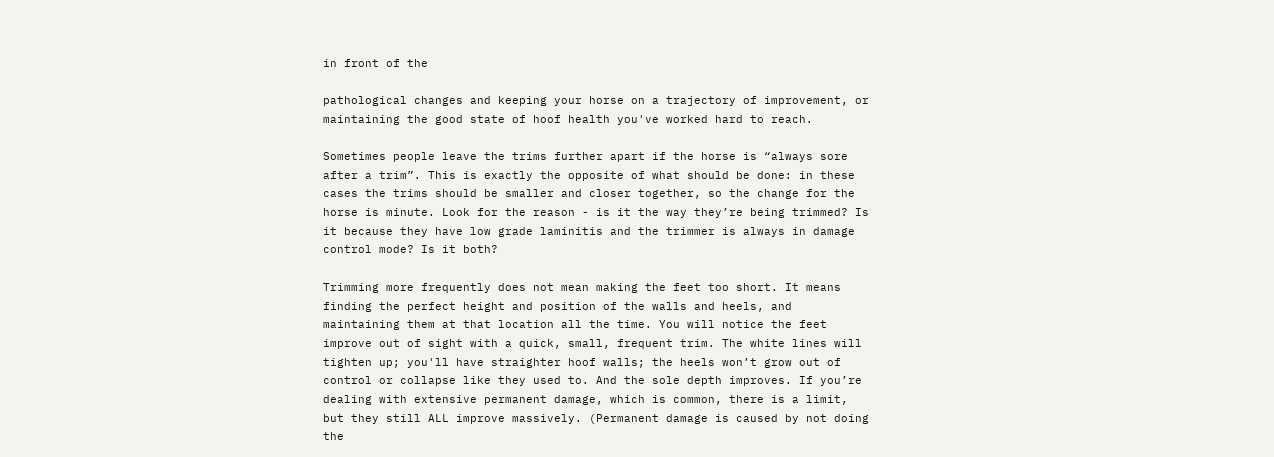in front of the

pathological changes and keeping your horse on a trajectory of improvement, or maintaining the good state of hoof health you've worked hard to reach.

Sometimes people leave the trims further apart if the horse is “always sore after a trim”. This is exactly the opposite of what should be done: in these cases the trims should be smaller and closer together, so the change for the horse is minute. Look for the reason - is it the way they’re being trimmed? Is it because they have low grade laminitis and the trimmer is always in damage control mode? Is it both?

Trimming more frequently does not mean making the feet too short. It means finding the perfect height and position of the walls and heels, and maintaining them at that location all the time. You will notice the feet improve out of sight with a quick, small, frequent trim. The white lines will tighten up; you'll have straighter hoof walls; the heels won’t grow out of control or collapse like they used to. And the sole depth improves. If you’re dealing with extensive permanent damage, which is common, there is a limit, but they still ALL improve massively. (Permanent damage is caused by not doing the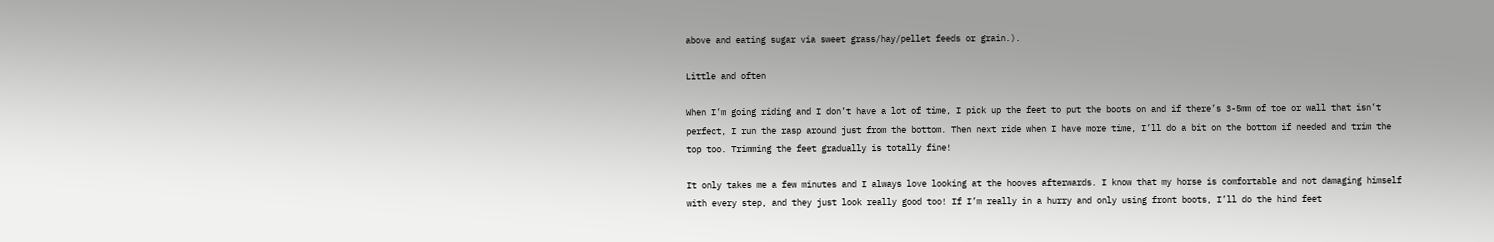above and eating sugar via sweet grass/hay/pellet feeds or grain.).

Little and often

When I’m going riding and I don’t have a lot of time, I pick up the feet to put the boots on and if there’s 3-5mm of toe or wall that isn’t perfect, I run the rasp around just from the bottom. Then next ride when I have more time, I’ll do a bit on the bottom if needed and trim the top too. Trimming the feet gradually is totally fine!

It only takes me a few minutes and I always love looking at the hooves afterwards. I know that my horse is comfortable and not damaging himself with every step, and they just look really good too! If I’m really in a hurry and only using front boots, I’ll do the hind feet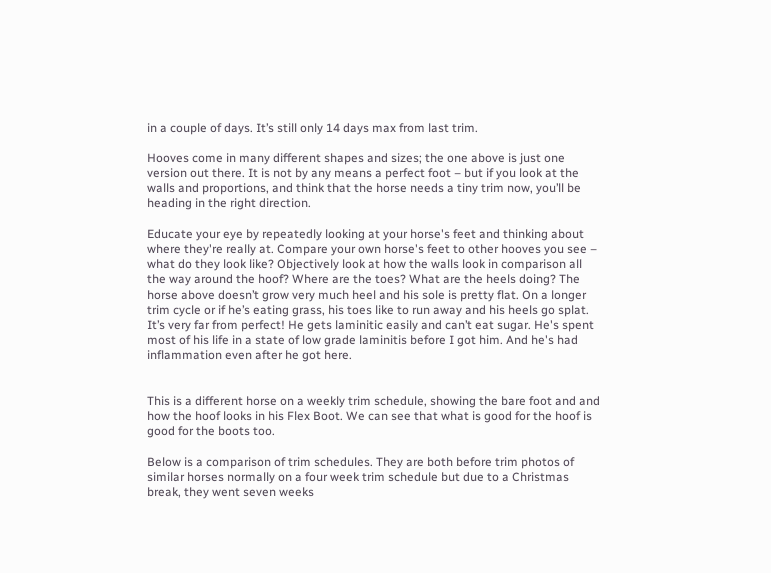in a couple of days. It’s still only 14 days max from last trim.

Hooves come in many different shapes and sizes; the one above is just one version out there. It is not by any means a perfect foot – but if you look at the walls and proportions, and think that the horse needs a tiny trim now, you’ll be heading in the right direction.

Educate your eye by repeatedly looking at your horse's feet and thinking about where they're really at. Compare your own horse's feet to other hooves you see – what do they look like? Objectively look at how the walls look in comparison all the way around the hoof? Where are the toes? What are the heels doing? The horse above doesn’t grow very much heel and his sole is pretty flat. On a longer trim cycle or if he’s eating grass, his toes like to run away and his heels go splat. It’s very far from perfect! He gets laminitic easily and can’t eat sugar. He's spent most of his life in a state of low grade laminitis before I got him. And he's had inflammation even after he got here.


This is a different horse on a weekly trim schedule, showing the bare foot and and how the hoof looks in his Flex Boot. We can see that what is good for the hoof is good for the boots too.

Below is a comparison of trim schedules. They are both before trim photos of similar horses normally on a four week trim schedule but due to a Christmas break, they went seven weeks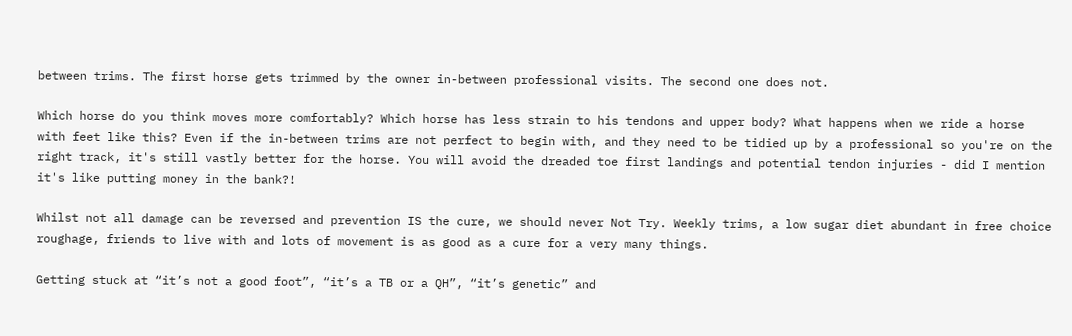between trims. The first horse gets trimmed by the owner in-between professional visits. The second one does not.

Which horse do you think moves more comfortably? Which horse has less strain to his tendons and upper body? What happens when we ride a horse with feet like this? Even if the in-between trims are not perfect to begin with, and they need to be tidied up by a professional so you're on the right track, it's still vastly better for the horse. You will avoid the dreaded toe first landings and potential tendon injuries - did I mention it's like putting money in the bank?!

Whilst not all damage can be reversed and prevention IS the cure, we should never Not Try. Weekly trims, a low sugar diet abundant in free choice roughage, friends to live with and lots of movement is as good as a cure for a very many things.

Getting stuck at “it’s not a good foot”, “it’s a TB or a QH”, “it’s genetic” and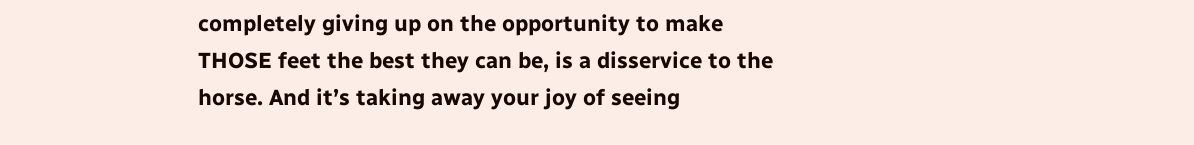completely giving up on the opportunity to make THOSE feet the best they can be, is a disservice to the horse. And it’s taking away your joy of seeing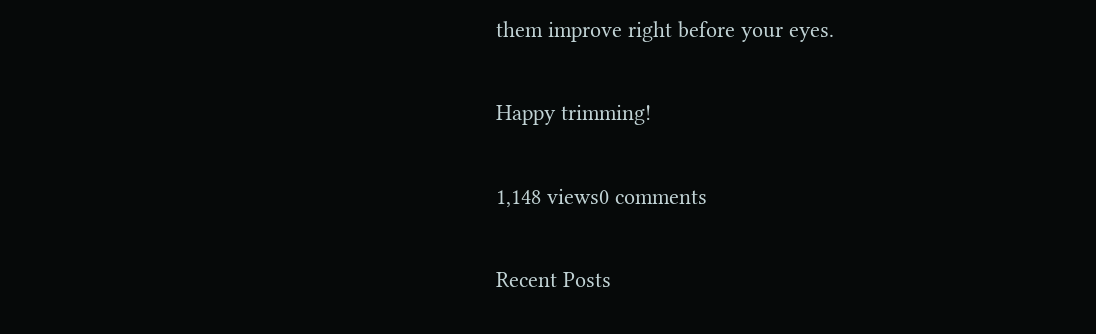them improve right before your eyes.

Happy trimming!

1,148 views0 comments

Recent Posts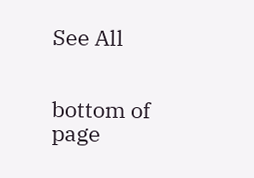See All


bottom of page